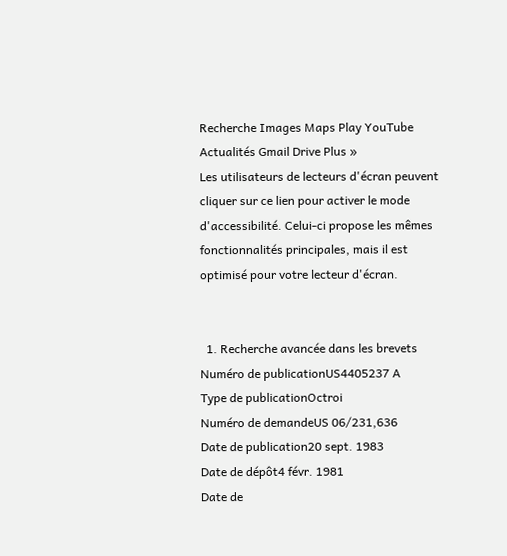Recherche Images Maps Play YouTube Actualités Gmail Drive Plus »
Les utilisateurs de lecteurs d'écran peuvent cliquer sur ce lien pour activer le mode d'accessibilité. Celui-ci propose les mêmes fonctionnalités principales, mais il est optimisé pour votre lecteur d'écran.


  1. Recherche avancée dans les brevets
Numéro de publicationUS4405237 A
Type de publicationOctroi
Numéro de demandeUS 06/231,636
Date de publication20 sept. 1983
Date de dépôt4 févr. 1981
Date de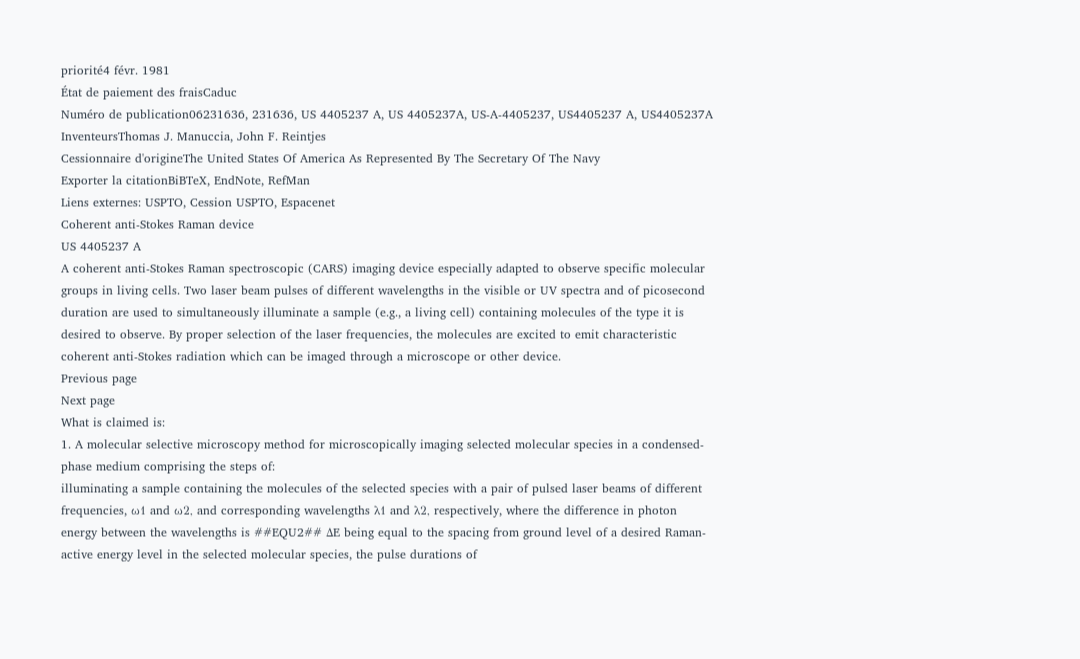priorité4 févr. 1981
État de paiement des fraisCaduc
Numéro de publication06231636, 231636, US 4405237 A, US 4405237A, US-A-4405237, US4405237 A, US4405237A
InventeursThomas J. Manuccia, John F. Reintjes
Cessionnaire d'origineThe United States Of America As Represented By The Secretary Of The Navy
Exporter la citationBiBTeX, EndNote, RefMan
Liens externes: USPTO, Cession USPTO, Espacenet
Coherent anti-Stokes Raman device
US 4405237 A
A coherent anti-Stokes Raman spectroscopic (CARS) imaging device especially adapted to observe specific molecular groups in living cells. Two laser beam pulses of different wavelengths in the visible or UV spectra and of picosecond duration are used to simultaneously illuminate a sample (e.g., a living cell) containing molecules of the type it is desired to observe. By proper selection of the laser frequencies, the molecules are excited to emit characteristic coherent anti-Stokes radiation which can be imaged through a microscope or other device.
Previous page
Next page
What is claimed is:
1. A molecular selective microscopy method for microscopically imaging selected molecular species in a condensed-phase medium comprising the steps of:
illuminating a sample containing the molecules of the selected species with a pair of pulsed laser beams of different frequencies, ω1 and ω2, and corresponding wavelengths λ1 and λ2, respectively, where the difference in photon energy between the wavelengths is ##EQU2## ΔE being equal to the spacing from ground level of a desired Raman-active energy level in the selected molecular species, the pulse durations of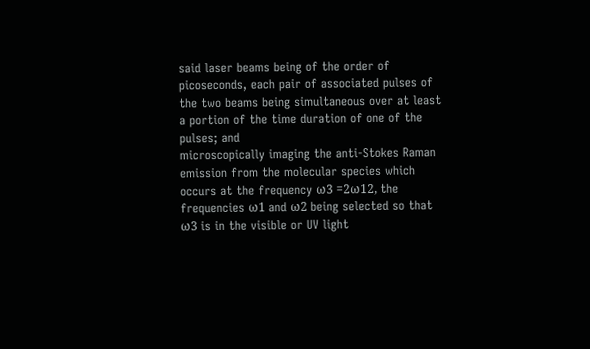said laser beams being of the order of picoseconds, each pair of associated pulses of the two beams being simultaneous over at least a portion of the time duration of one of the pulses; and
microscopically imaging the anti-Stokes Raman emission from the molecular species which occurs at the frequency ω3 =2ω12, the frequencies ω1 and ω2 being selected so that ω3 is in the visible or UV light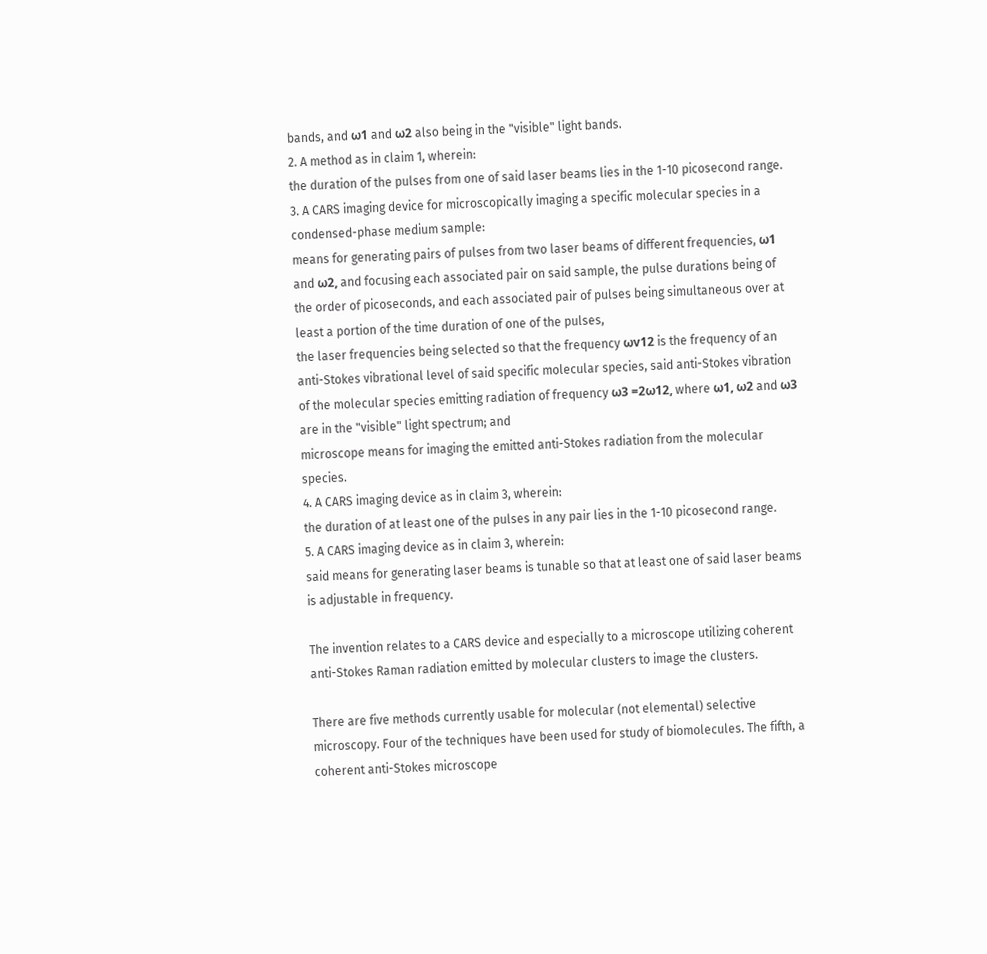bands, and ω1 and ω2 also being in the "visible" light bands.
2. A method as in claim 1, wherein:
the duration of the pulses from one of said laser beams lies in the 1-10 picosecond range.
3. A CARS imaging device for microscopically imaging a specific molecular species in a condensed-phase medium sample:
means for generating pairs of pulses from two laser beams of different frequencies, ω1 and ω2, and focusing each associated pair on said sample, the pulse durations being of the order of picoseconds, and each associated pair of pulses being simultaneous over at least a portion of the time duration of one of the pulses,
the laser frequencies being selected so that the frequency ωv12 is the frequency of an anti-Stokes vibrational level of said specific molecular species, said anti-Stokes vibration of the molecular species emitting radiation of frequency ω3 =2ω12, where ω1, ω2 and ω3 are in the "visible" light spectrum; and
microscope means for imaging the emitted anti-Stokes radiation from the molecular species.
4. A CARS imaging device as in claim 3, wherein:
the duration of at least one of the pulses in any pair lies in the 1-10 picosecond range.
5. A CARS imaging device as in claim 3, wherein:
said means for generating laser beams is tunable so that at least one of said laser beams is adjustable in frequency.

The invention relates to a CARS device and especially to a microscope utilizing coherent anti-Stokes Raman radiation emitted by molecular clusters to image the clusters.

There are five methods currently usable for molecular (not elemental) selective microscopy. Four of the techniques have been used for study of biomolecules. The fifth, a coherent anti-Stokes microscope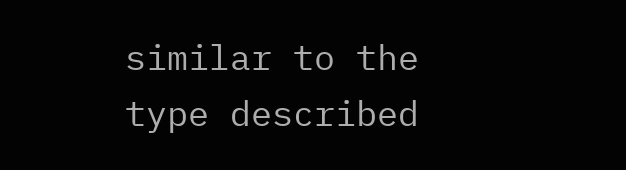similar to the type described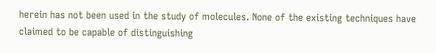herein has not been used in the study of molecules. None of the existing techniques have claimed to be capable of distinguishing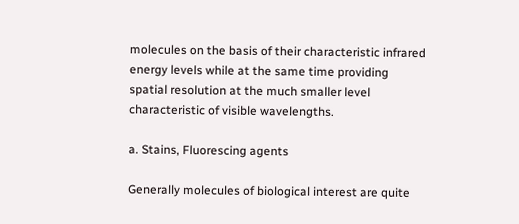molecules on the basis of their characteristic infrared energy levels while at the same time providing spatial resolution at the much smaller level characteristic of visible wavelengths.

a. Stains, Fluorescing agents

Generally molecules of biological interest are quite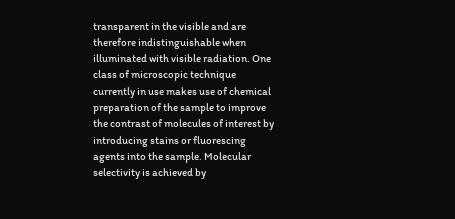transparent in the visible and are therefore indistinguishable when illuminated with visible radiation. One class of microscopic technique currently in use makes use of chemical preparation of the sample to improve the contrast of molecules of interest by introducing stains or fluorescing agents into the sample. Molecular selectivity is achieved by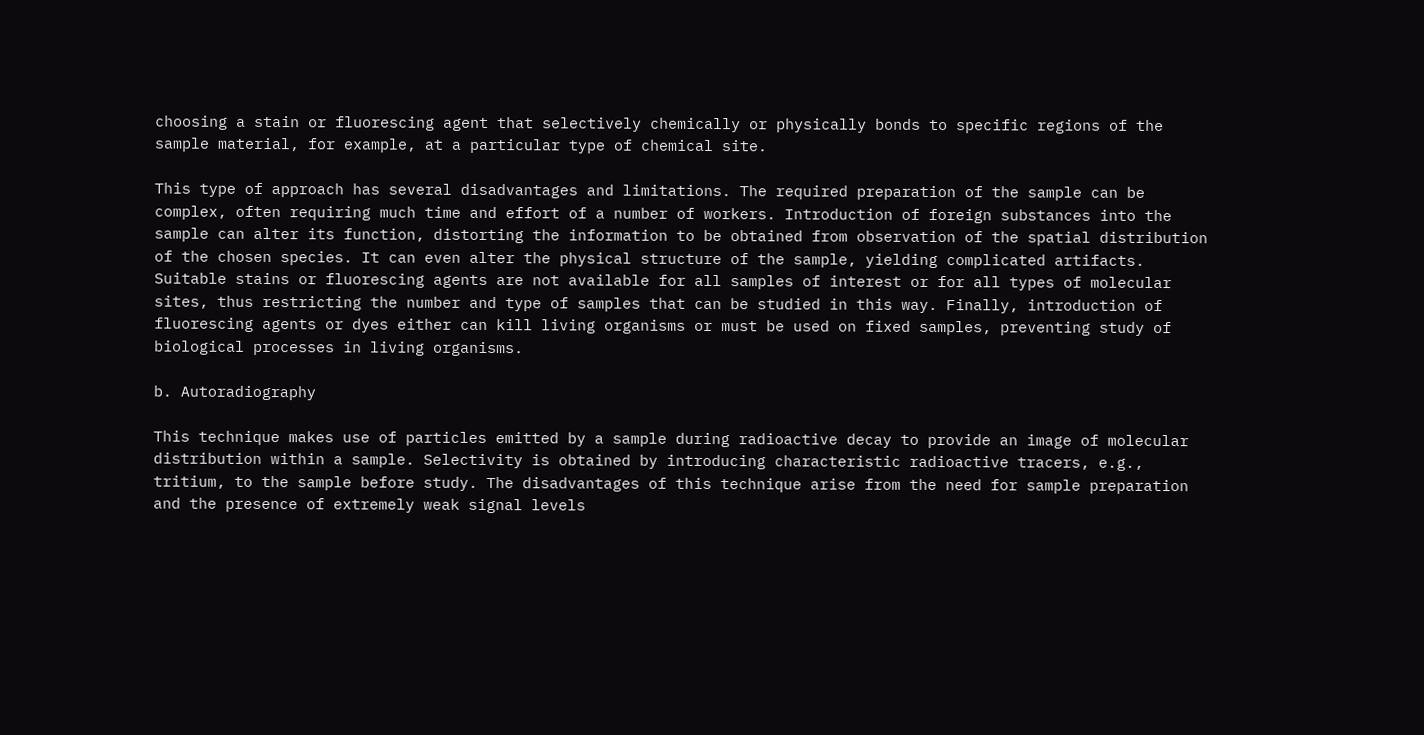choosing a stain or fluorescing agent that selectively chemically or physically bonds to specific regions of the sample material, for example, at a particular type of chemical site.

This type of approach has several disadvantages and limitations. The required preparation of the sample can be complex, often requiring much time and effort of a number of workers. Introduction of foreign substances into the sample can alter its function, distorting the information to be obtained from observation of the spatial distribution of the chosen species. It can even alter the physical structure of the sample, yielding complicated artifacts. Suitable stains or fluorescing agents are not available for all samples of interest or for all types of molecular sites, thus restricting the number and type of samples that can be studied in this way. Finally, introduction of fluorescing agents or dyes either can kill living organisms or must be used on fixed samples, preventing study of biological processes in living organisms.

b. Autoradiography

This technique makes use of particles emitted by a sample during radioactive decay to provide an image of molecular distribution within a sample. Selectivity is obtained by introducing characteristic radioactive tracers, e.g., tritium, to the sample before study. The disadvantages of this technique arise from the need for sample preparation and the presence of extremely weak signal levels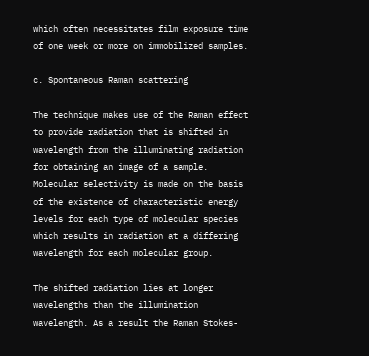which often necessitates film exposure time of one week or more on immobilized samples.

c. Spontaneous Raman scattering

The technique makes use of the Raman effect to provide radiation that is shifted in wavelength from the illuminating radiation for obtaining an image of a sample. Molecular selectivity is made on the basis of the existence of characteristic energy levels for each type of molecular species which results in radiation at a differing wavelength for each molecular group.

The shifted radiation lies at longer wavelengths than the illumination wavelength. As a result the Raman Stokes-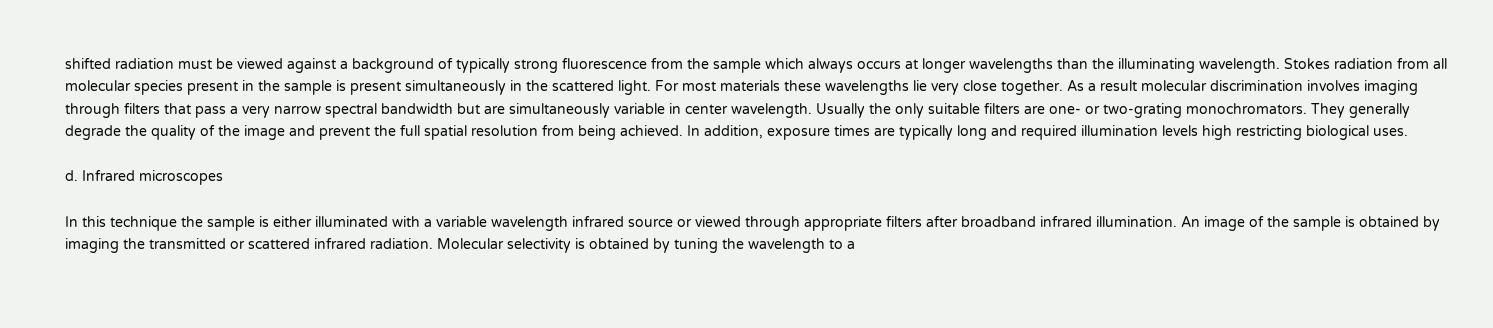shifted radiation must be viewed against a background of typically strong fluorescence from the sample which always occurs at longer wavelengths than the illuminating wavelength. Stokes radiation from all molecular species present in the sample is present simultaneously in the scattered light. For most materials these wavelengths lie very close together. As a result molecular discrimination involves imaging through filters that pass a very narrow spectral bandwidth but are simultaneously variable in center wavelength. Usually the only suitable filters are one- or two-grating monochromators. They generally degrade the quality of the image and prevent the full spatial resolution from being achieved. In addition, exposure times are typically long and required illumination levels high restricting biological uses.

d. Infrared microscopes

In this technique the sample is either illuminated with a variable wavelength infrared source or viewed through appropriate filters after broadband infrared illumination. An image of the sample is obtained by imaging the transmitted or scattered infrared radiation. Molecular selectivity is obtained by tuning the wavelength to a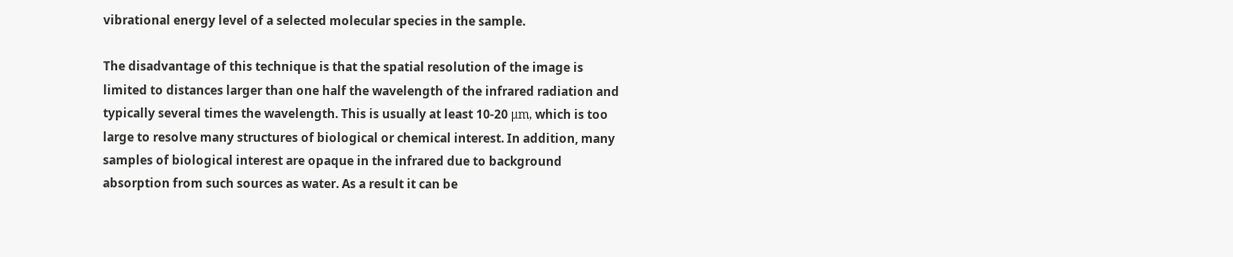vibrational energy level of a selected molecular species in the sample.

The disadvantage of this technique is that the spatial resolution of the image is limited to distances larger than one half the wavelength of the infrared radiation and typically several times the wavelength. This is usually at least 10-20 μm, which is too large to resolve many structures of biological or chemical interest. In addition, many samples of biological interest are opaque in the infrared due to background absorption from such sources as water. As a result it can be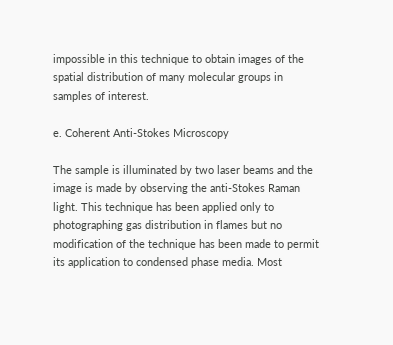impossible in this technique to obtain images of the spatial distribution of many molecular groups in samples of interest.

e. Coherent Anti-Stokes Microscopy

The sample is illuminated by two laser beams and the image is made by observing the anti-Stokes Raman light. This technique has been applied only to photographing gas distribution in flames but no modification of the technique has been made to permit its application to condensed phase media. Most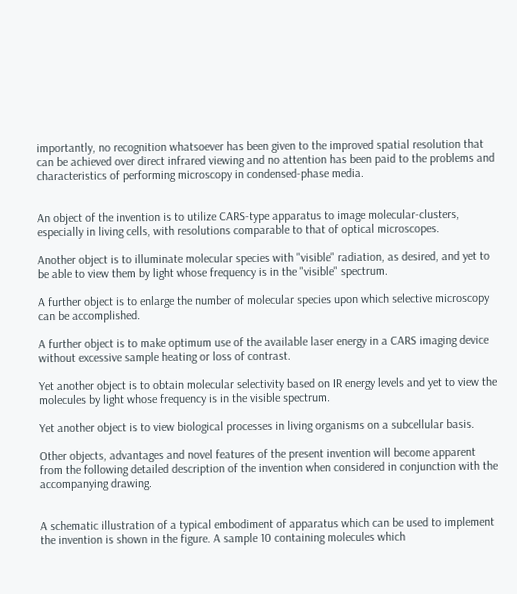importantly, no recognition whatsoever has been given to the improved spatial resolution that can be achieved over direct infrared viewing and no attention has been paid to the problems and characteristics of performing microscopy in condensed-phase media.


An object of the invention is to utilize CARS-type apparatus to image molecular-clusters, especially in living cells, with resolutions comparable to that of optical microscopes.

Another object is to illuminate molecular species with "visible" radiation, as desired, and yet to be able to view them by light whose frequency is in the "visible" spectrum.

A further object is to enlarge the number of molecular species upon which selective microscopy can be accomplished.

A further object is to make optimum use of the available laser energy in a CARS imaging device without excessive sample heating or loss of contrast.

Yet another object is to obtain molecular selectivity based on IR energy levels and yet to view the molecules by light whose frequency is in the visible spectrum.

Yet another object is to view biological processes in living organisms on a subcellular basis.

Other objects, advantages and novel features of the present invention will become apparent from the following detailed description of the invention when considered in conjunction with the accompanying drawing.


A schematic illustration of a typical embodiment of apparatus which can be used to implement the invention is shown in the figure. A sample 10 containing molecules which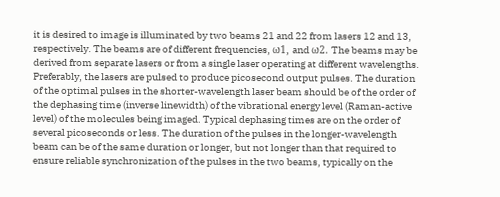it is desired to image is illuminated by two beams 21 and 22 from lasers 12 and 13, respectively. The beams are of different frequencies, ω1, and ω2. The beams may be derived from separate lasers or from a single laser operating at different wavelengths. Preferably, the lasers are pulsed to produce picosecond output pulses. The duration of the optimal pulses in the shorter-wavelength laser beam should be of the order of the dephasing time (inverse linewidth) of the vibrational energy level (Raman-active level) of the molecules being imaged. Typical dephasing times are on the order of several picoseconds or less. The duration of the pulses in the longer-wavelength beam can be of the same duration or longer, but not longer than that required to ensure reliable synchronization of the pulses in the two beams, typically on the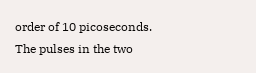order of 10 picoseconds. The pulses in the two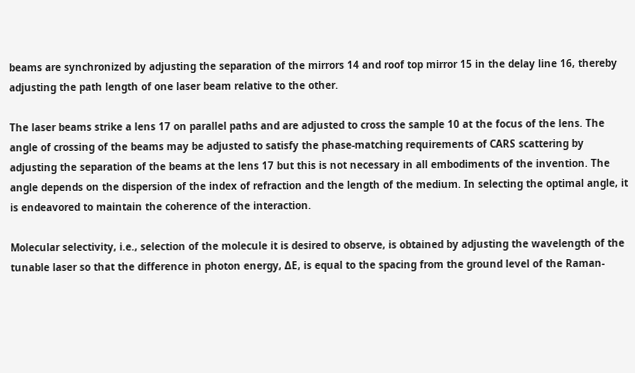beams are synchronized by adjusting the separation of the mirrors 14 and roof top mirror 15 in the delay line 16, thereby adjusting the path length of one laser beam relative to the other.

The laser beams strike a lens 17 on parallel paths and are adjusted to cross the sample 10 at the focus of the lens. The angle of crossing of the beams may be adjusted to satisfy the phase-matching requirements of CARS scattering by adjusting the separation of the beams at the lens 17 but this is not necessary in all embodiments of the invention. The angle depends on the dispersion of the index of refraction and the length of the medium. In selecting the optimal angle, it is endeavored to maintain the coherence of the interaction.

Molecular selectivity, i.e., selection of the molecule it is desired to observe, is obtained by adjusting the wavelength of the tunable laser so that the difference in photon energy, ΔE, is equal to the spacing from the ground level of the Raman-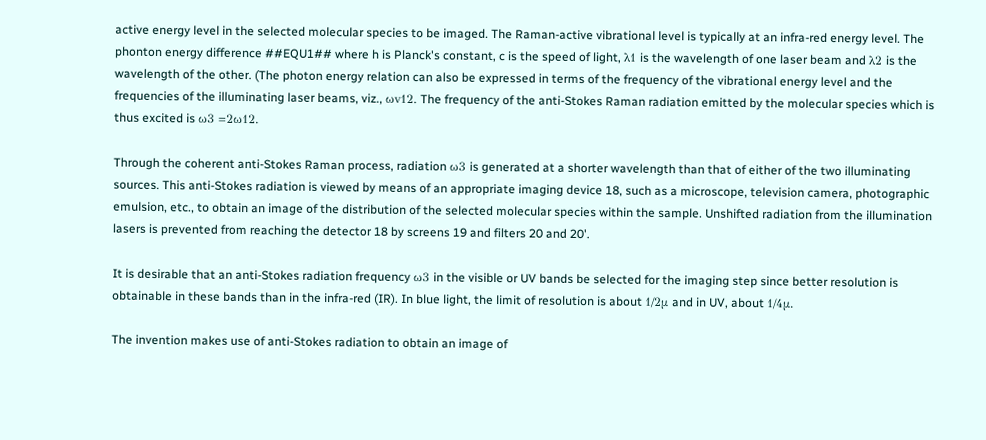active energy level in the selected molecular species to be imaged. The Raman-active vibrational level is typically at an infra-red energy level. The phonton energy difference ##EQU1## where h is Planck's constant, c is the speed of light, λ1 is the wavelength of one laser beam and λ2 is the wavelength of the other. (The photon energy relation can also be expressed in terms of the frequency of the vibrational energy level and the frequencies of the illuminating laser beams, viz., ωv12. The frequency of the anti-Stokes Raman radiation emitted by the molecular species which is thus excited is ω3 =2ω12.

Through the coherent anti-Stokes Raman process, radiation ω3 is generated at a shorter wavelength than that of either of the two illuminating sources. This anti-Stokes radiation is viewed by means of an appropriate imaging device 18, such as a microscope, television camera, photographic emulsion, etc., to obtain an image of the distribution of the selected molecular species within the sample. Unshifted radiation from the illumination lasers is prevented from reaching the detector 18 by screens 19 and filters 20 and 20'.

It is desirable that an anti-Stokes radiation frequency ω3 in the visible or UV bands be selected for the imaging step since better resolution is obtainable in these bands than in the infra-red (IR). In blue light, the limit of resolution is about 1/2μ and in UV, about 1/4μ.

The invention makes use of anti-Stokes radiation to obtain an image of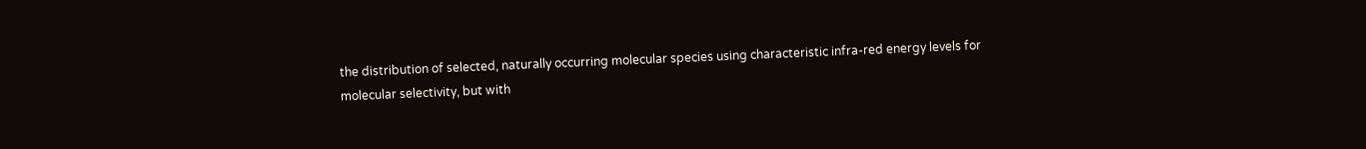the distribution of selected, naturally occurring molecular species using characteristic infra-red energy levels for molecular selectivity, but with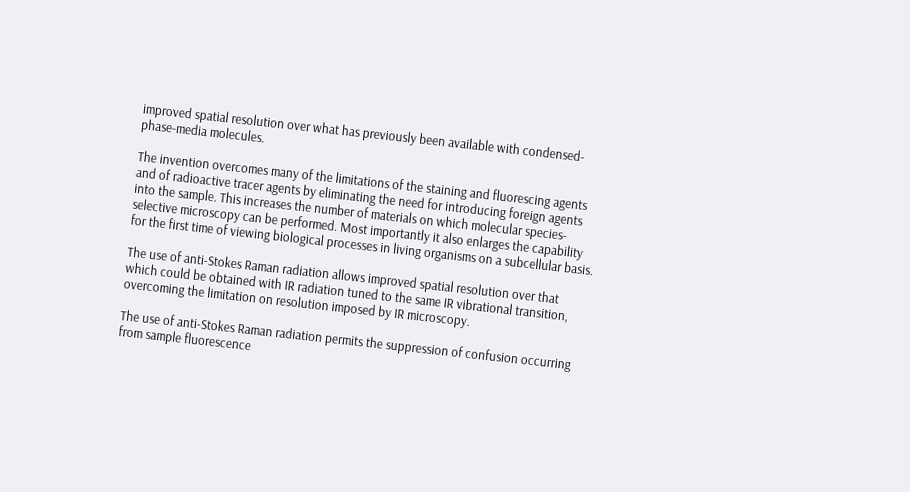improved spatial resolution over what has previously been available with condensed-phase-media molecules.

The invention overcomes many of the limitations of the staining and fluorescing agents and of radioactive tracer agents by eliminating the need for introducing foreign agents into the sample. This increases the number of materials on which molecular species-selective microscopy can be performed. Most importantly it also enlarges the capability for the first time of viewing biological processes in living organisms on a subcellular basis.

The use of anti-Stokes Raman radiation allows improved spatial resolution over that which could be obtained with IR radiation tuned to the same IR vibrational transition, overcoming the limitation on resolution imposed by IR microscopy.

The use of anti-Stokes Raman radiation permits the suppression of confusion occurring from sample fluorescence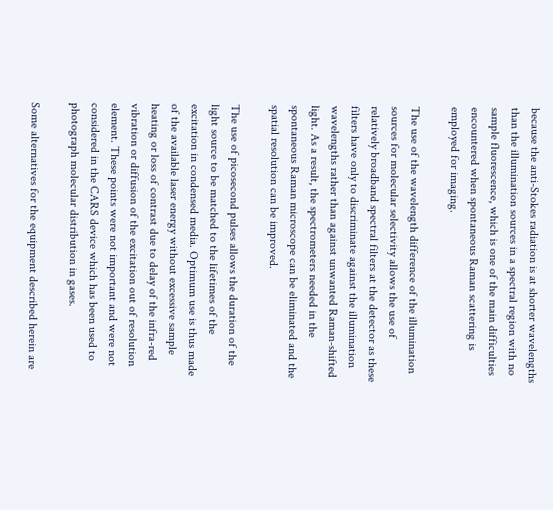because the anti-Stokes radiation is at shorter wavelengths than the illumination sources in a spectral region with no sample fluorescence, which is one of the main difficulties encountered when spontaneous Raman scattering is employed for imaging.

The use of the wavelength difference of the illumination sources for molecular selectivity allows the use of relatively broadband spectral filters at the detector as these filters have only to discriminate against the illumination wavelengths rather than against unwanted Raman-shifted light. As a result, the spectrometers needed in the spontaneous Raman microscope can be eliminated and the spatial resolution can be improved.

The use of picosecond pulses allows the duration of the light source to be matched to the lifetimes of the excitation in condensed media. Optimum use is thus made of the available laser energy without excessive sample heating or loss of contrast due to delay of the infra-red vibration or diffusion of the excitation out of resolution element. These points were not important and were not considered in the CARS device which has been used to photograph molecular distribution in gases.

Some alternatives for the equipment described herein are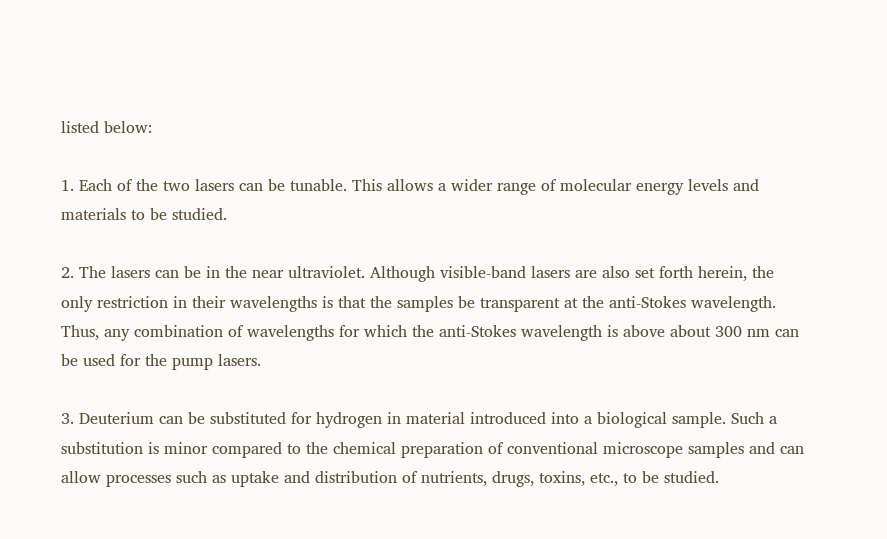listed below:

1. Each of the two lasers can be tunable. This allows a wider range of molecular energy levels and materials to be studied.

2. The lasers can be in the near ultraviolet. Although visible-band lasers are also set forth herein, the only restriction in their wavelengths is that the samples be transparent at the anti-Stokes wavelength. Thus, any combination of wavelengths for which the anti-Stokes wavelength is above about 300 nm can be used for the pump lasers.

3. Deuterium can be substituted for hydrogen in material introduced into a biological sample. Such a substitution is minor compared to the chemical preparation of conventional microscope samples and can allow processes such as uptake and distribution of nutrients, drugs, toxins, etc., to be studied.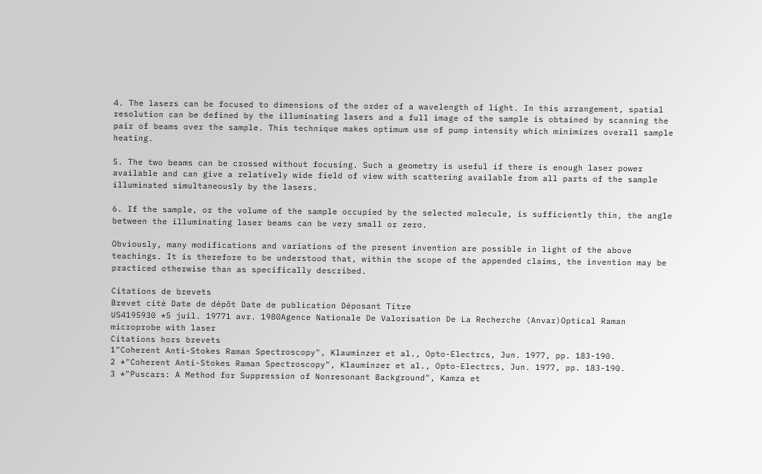4. The lasers can be focused to dimensions of the order of a wavelength of light. In this arrangement, spatial resolution can be defined by the illuminating lasers and a full image of the sample is obtained by scanning the pair of beams over the sample. This technique makes optimum use of pump intensity which minimizes overall sample heating.

5. The two beams can be crossed without focusing. Such a geometry is useful if there is enough laser power available and can give a relatively wide field of view with scattering available from all parts of the sample illuminated simultaneously by the lasers.

6. If the sample, or the volume of the sample occupied by the selected molecule, is sufficiently thin, the angle between the illuminating laser beams can be very small or zero.

Obviously, many modifications and variations of the present invention are possible in light of the above teachings. It is therefore to be understood that, within the scope of the appended claims, the invention may be practiced otherwise than as specifically described.

Citations de brevets
Brevet cité Date de dépôt Date de publication Déposant Titre
US4195930 *5 juil. 19771 avr. 1980Agence Nationale De Valorisation De La Recherche (Anvar)Optical Raman microprobe with laser
Citations hors brevets
1"Coherent Anti-Stokes Raman Spectroscopy", Klauminzer et al., Opto-Electrcs, Jun. 1977, pp. 183-190.
2 *"Coherent Anti-Stokes Raman Spectroscopy", Klauminzer et al., Opto-Electrcs, Jun. 1977, pp. 183-190.
3 *"Puscars: A Method for Suppression of Nonresonant Background", Kamza et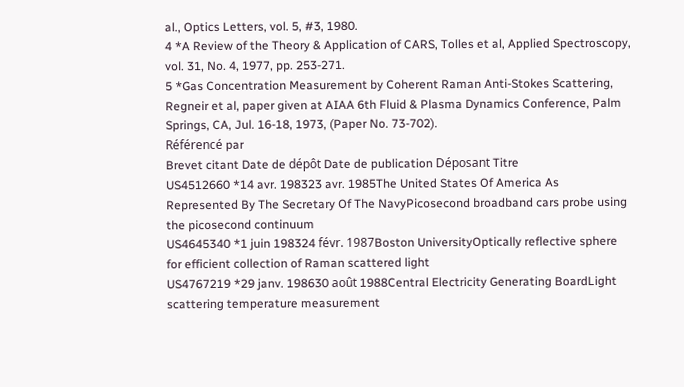al., Optics Letters, vol. 5, #3, 1980.
4 *A Review of the Theory & Application of CARS, Tolles et al, Applied Spectroscopy, vol. 31, No. 4, 1977, pp. 253-271.
5 *Gas Concentration Measurement by Coherent Raman Anti-Stokes Scattering, Regneir et al, paper given at AIAA 6th Fluid & Plasma Dynamics Conference, Palm Springs, CA, Jul. 16-18, 1973, (Paper No. 73-702).
Référencé par
Brevet citant Date de dépôt Date de publication Déposant Titre
US4512660 *14 avr. 198323 avr. 1985The United States Of America As Represented By The Secretary Of The NavyPicosecond broadband cars probe using the picosecond continuum
US4645340 *1 juin 198324 févr. 1987Boston UniversityOptically reflective sphere for efficient collection of Raman scattered light
US4767219 *29 janv. 198630 août 1988Central Electricity Generating BoardLight scattering temperature measurement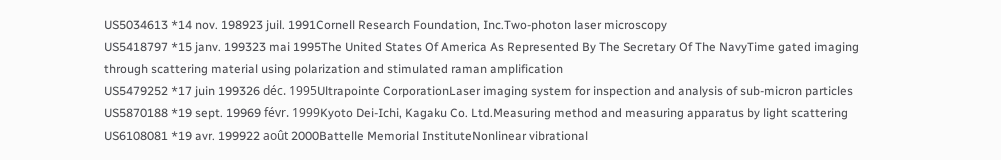US5034613 *14 nov. 198923 juil. 1991Cornell Research Foundation, Inc.Two-photon laser microscopy
US5418797 *15 janv. 199323 mai 1995The United States Of America As Represented By The Secretary Of The NavyTime gated imaging through scattering material using polarization and stimulated raman amplification
US5479252 *17 juin 199326 déc. 1995Ultrapointe CorporationLaser imaging system for inspection and analysis of sub-micron particles
US5870188 *19 sept. 19969 févr. 1999Kyoto Dei-Ichi, Kagaku Co. Ltd.Measuring method and measuring apparatus by light scattering
US6108081 *19 avr. 199922 août 2000Battelle Memorial InstituteNonlinear vibrational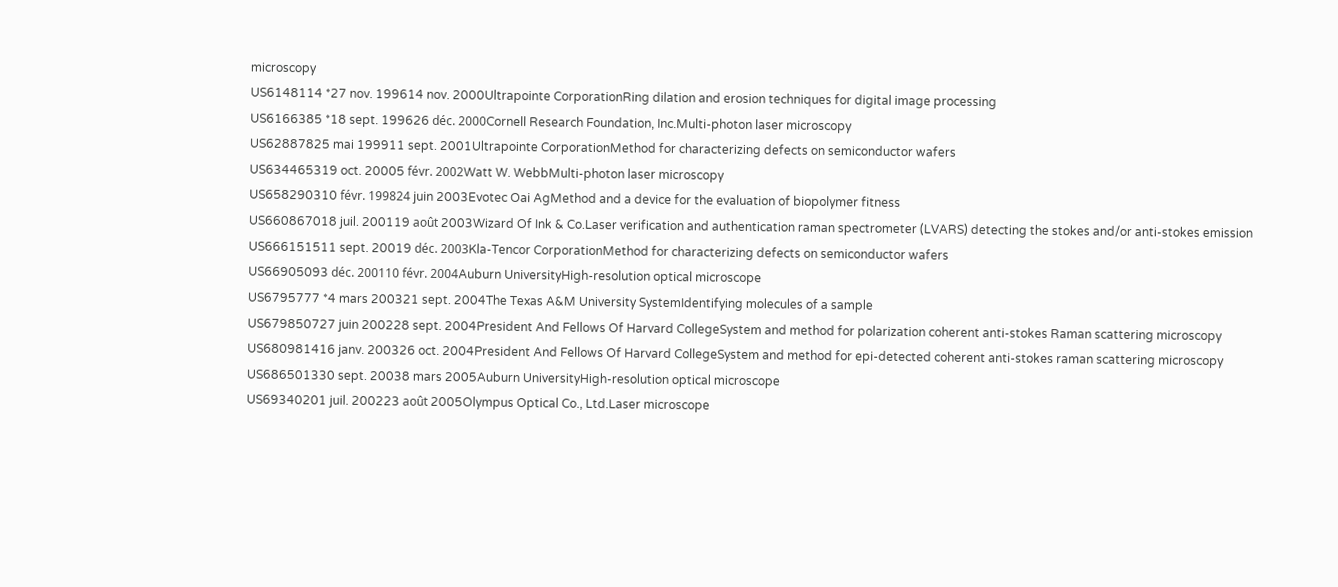microscopy
US6148114 *27 nov. 199614 nov. 2000Ultrapointe CorporationRing dilation and erosion techniques for digital image processing
US6166385 *18 sept. 199626 déc. 2000Cornell Research Foundation, Inc.Multi-photon laser microscopy
US62887825 mai 199911 sept. 2001Ultrapointe CorporationMethod for characterizing defects on semiconductor wafers
US634465319 oct. 20005 févr. 2002Watt W. WebbMulti-photon laser microscopy
US658290310 févr. 199824 juin 2003Evotec Oai AgMethod and a device for the evaluation of biopolymer fitness
US660867018 juil. 200119 août 2003Wizard Of Ink & Co.Laser verification and authentication raman spectrometer (LVARS) detecting the stokes and/or anti-stokes emission
US666151511 sept. 20019 déc. 2003Kla-Tencor CorporationMethod for characterizing defects on semiconductor wafers
US66905093 déc. 200110 févr. 2004Auburn UniversityHigh-resolution optical microscope
US6795777 *4 mars 200321 sept. 2004The Texas A&M University SystemIdentifying molecules of a sample
US679850727 juin 200228 sept. 2004President And Fellows Of Harvard CollegeSystem and method for polarization coherent anti-stokes Raman scattering microscopy
US680981416 janv. 200326 oct. 2004President And Fellows Of Harvard CollegeSystem and method for epi-detected coherent anti-stokes raman scattering microscopy
US686501330 sept. 20038 mars 2005Auburn UniversityHigh-resolution optical microscope
US69340201 juil. 200223 août 2005Olympus Optical Co., Ltd.Laser microscope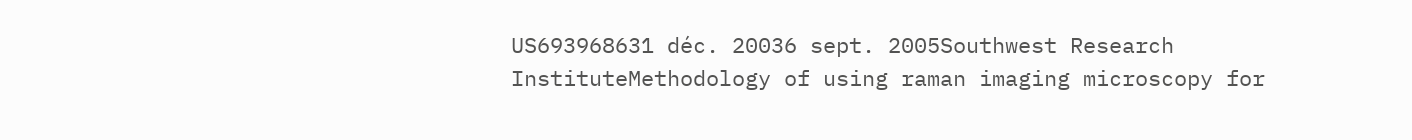US693968631 déc. 20036 sept. 2005Southwest Research InstituteMethodology of using raman imaging microscopy for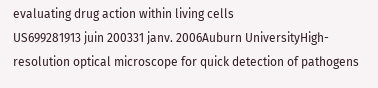evaluating drug action within living cells
US699281913 juin 200331 janv. 2006Auburn UniversityHigh-resolution optical microscope for quick detection of pathogens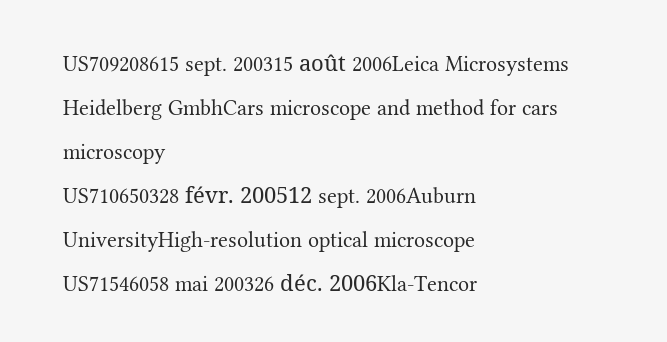US709208615 sept. 200315 août 2006Leica Microsystems Heidelberg GmbhCars microscope and method for cars microscopy
US710650328 févr. 200512 sept. 2006Auburn UniversityHigh-resolution optical microscope
US71546058 mai 200326 déc. 2006Kla-Tencor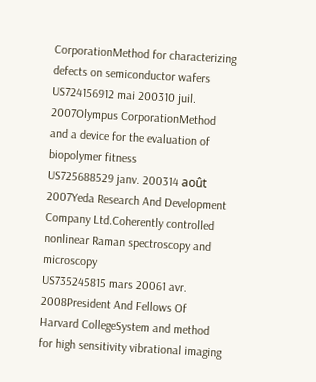CorporationMethod for characterizing defects on semiconductor wafers
US724156912 mai 200310 juil. 2007Olympus CorporationMethod and a device for the evaluation of biopolymer fitness
US725688529 janv. 200314 août 2007Yeda Research And Development Company Ltd.Coherently controlled nonlinear Raman spectroscopy and microscopy
US735245815 mars 20061 avr. 2008President And Fellows Of Harvard CollegeSystem and method for high sensitivity vibrational imaging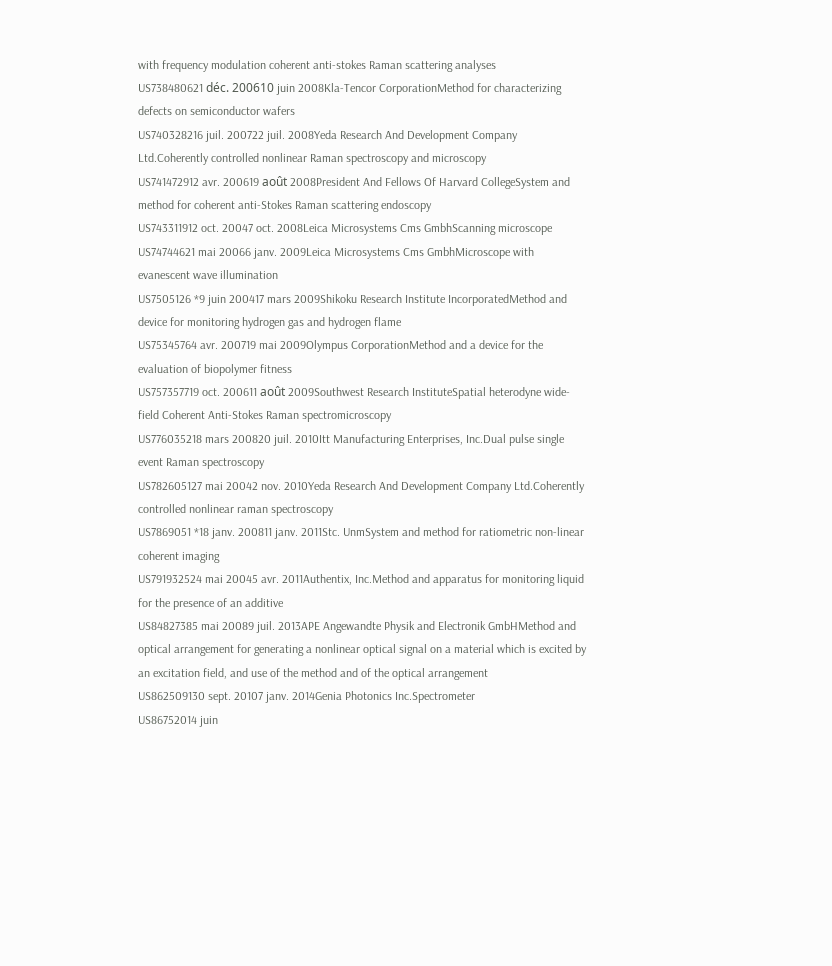with frequency modulation coherent anti-stokes Raman scattering analyses
US738480621 déc. 200610 juin 2008Kla-Tencor CorporationMethod for characterizing defects on semiconductor wafers
US740328216 juil. 200722 juil. 2008Yeda Research And Development Company Ltd.Coherently controlled nonlinear Raman spectroscopy and microscopy
US741472912 avr. 200619 août 2008President And Fellows Of Harvard CollegeSystem and method for coherent anti-Stokes Raman scattering endoscopy
US743311912 oct. 20047 oct. 2008Leica Microsystems Cms GmbhScanning microscope
US74744621 mai 20066 janv. 2009Leica Microsystems Cms GmbhMicroscope with evanescent wave illumination
US7505126 *9 juin 200417 mars 2009Shikoku Research Institute IncorporatedMethod and device for monitoring hydrogen gas and hydrogen flame
US75345764 avr. 200719 mai 2009Olympus CorporationMethod and a device for the evaluation of biopolymer fitness
US757357719 oct. 200611 août 2009Southwest Research InstituteSpatial heterodyne wide-field Coherent Anti-Stokes Raman spectromicroscopy
US776035218 mars 200820 juil. 2010Itt Manufacturing Enterprises, Inc.Dual pulse single event Raman spectroscopy
US782605127 mai 20042 nov. 2010Yeda Research And Development Company Ltd.Coherently controlled nonlinear raman spectroscopy
US7869051 *18 janv. 200811 janv. 2011Stc. UnmSystem and method for ratiometric non-linear coherent imaging
US791932524 mai 20045 avr. 2011Authentix, Inc.Method and apparatus for monitoring liquid for the presence of an additive
US84827385 mai 20089 juil. 2013APE Angewandte Physik and Electronik GmbHMethod and optical arrangement for generating a nonlinear optical signal on a material which is excited by an excitation field, and use of the method and of the optical arrangement
US862509130 sept. 20107 janv. 2014Genia Photonics Inc.Spectrometer
US86752014 juin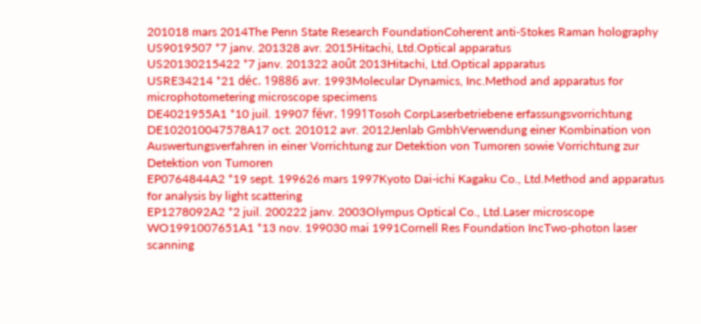201018 mars 2014The Penn State Research FoundationCoherent anti-Stokes Raman holography
US9019507 *7 janv. 201328 avr. 2015Hitachi, Ltd.Optical apparatus
US20130215422 *7 janv. 201322 août 2013Hitachi, Ltd.Optical apparatus
USRE34214 *21 déc. 19886 avr. 1993Molecular Dynamics, Inc.Method and apparatus for microphotometering microscope specimens
DE4021955A1 *10 juil. 19907 févr. 1991Tosoh CorpLaserbetriebene erfassungsvorrichtung
DE102010047578A17 oct. 201012 avr. 2012Jenlab GmbhVerwendung einer Kombination von Auswertungsverfahren in einer Vorrichtung zur Detektion von Tumoren sowie Vorrichtung zur Detektion von Tumoren
EP0764844A2 *19 sept. 199626 mars 1997Kyoto Dai-ichi Kagaku Co., Ltd.Method and apparatus for analysis by light scattering
EP1278092A2 *2 juil. 200222 janv. 2003Olympus Optical Co., Ltd.Laser microscope
WO1991007651A1 *13 nov. 199030 mai 1991Cornell Res Foundation IncTwo-photon laser scanning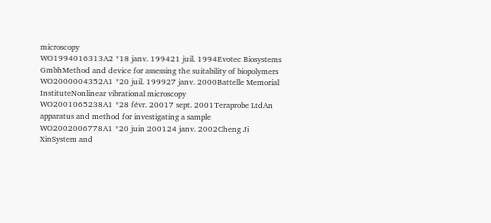microscopy
WO1994016313A2 *18 janv. 199421 juil. 1994Evotec Biosystems GmbhMethod and device for assessing the suitability of biopolymers
WO2000004352A1 *20 juil. 199927 janv. 2000Battelle Memorial InstituteNonlinear vibrational microscopy
WO2001065238A1 *28 févr. 20017 sept. 2001Teraprobe LtdAn apparatus and method for investigating a sample
WO2002006778A1 *20 juin 200124 janv. 2002Cheng Ji XinSystem and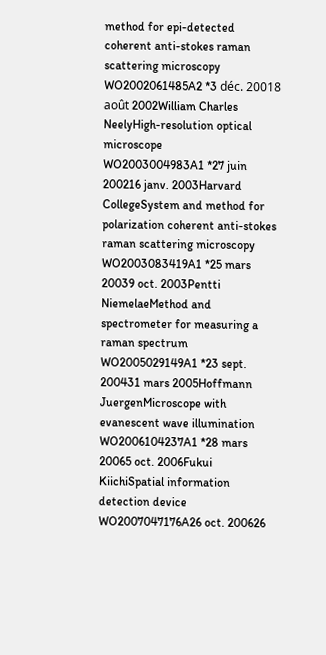method for epi-detected coherent anti-stokes raman scattering microscopy
WO2002061485A2 *3 déc. 20018 août 2002William Charles NeelyHigh-resolution optical microscope
WO2003004983A1 *27 juin 200216 janv. 2003Harvard CollegeSystem and method for polarization coherent anti-stokes raman scattering microscopy
WO2003083419A1 *25 mars 20039 oct. 2003Pentti NiemelaeMethod and spectrometer for measuring a raman spectrum
WO2005029149A1 *23 sept. 200431 mars 2005Hoffmann JuergenMicroscope with evanescent wave illumination
WO2006104237A1 *28 mars 20065 oct. 2006Fukui KiichiSpatial information detection device
WO2007047176A26 oct. 200626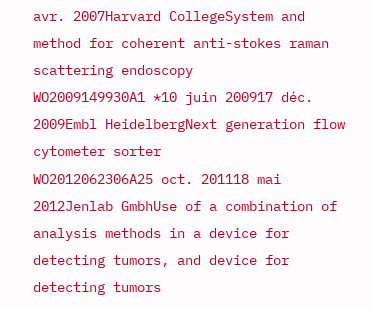avr. 2007Harvard CollegeSystem and method for coherent anti-stokes raman scattering endoscopy
WO2009149930A1 *10 juin 200917 déc. 2009Embl HeidelbergNext generation flow cytometer sorter
WO2012062306A25 oct. 201118 mai 2012Jenlab GmbhUse of a combination of analysis methods in a device for detecting tumors, and device for detecting tumors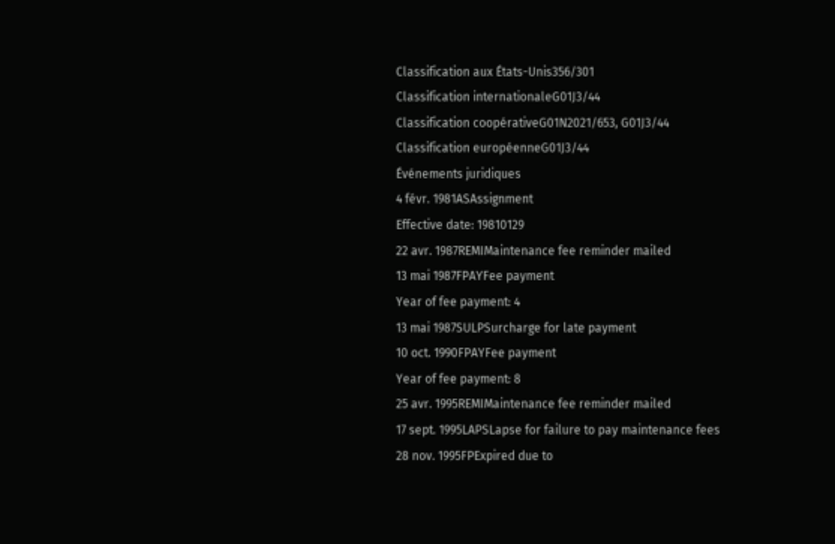Classification aux États-Unis356/301
Classification internationaleG01J3/44
Classification coopérativeG01N2021/653, G01J3/44
Classification européenneG01J3/44
Événements juridiques
4 févr. 1981ASAssignment
Effective date: 19810129
22 avr. 1987REMIMaintenance fee reminder mailed
13 mai 1987FPAYFee payment
Year of fee payment: 4
13 mai 1987SULPSurcharge for late payment
10 oct. 1990FPAYFee payment
Year of fee payment: 8
25 avr. 1995REMIMaintenance fee reminder mailed
17 sept. 1995LAPSLapse for failure to pay maintenance fees
28 nov. 1995FPExpired due to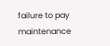failure to pay maintenance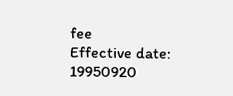fee
Effective date: 19950920